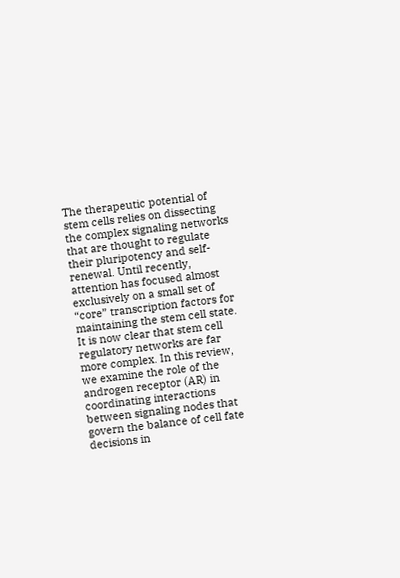The therapeutic potential of stem cells relies on dissecting the complex signaling networks that are thought to regulate their pluripotency and self-renewal. Until recently, attention has focused almost exclusively on a small set of “core” transcription factors for maintaining the stem cell state. It is now clear that stem cell regulatory networks are far more complex. In this review, we examine the role of the androgen receptor (AR) in coordinating interactions between signaling nodes that govern the balance of cell fate decisions in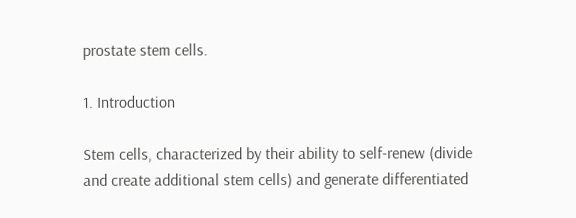prostate stem cells.

1. Introduction

Stem cells, characterized by their ability to self-renew (divide and create additional stem cells) and generate differentiated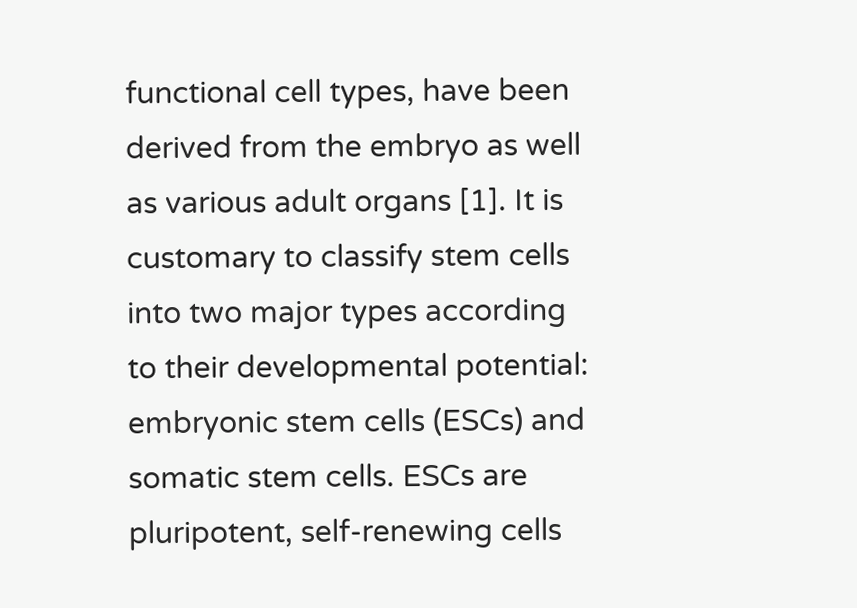functional cell types, have been derived from the embryo as well as various adult organs [1]. It is customary to classify stem cells into two major types according to their developmental potential: embryonic stem cells (ESCs) and somatic stem cells. ESCs are pluripotent, self-renewing cells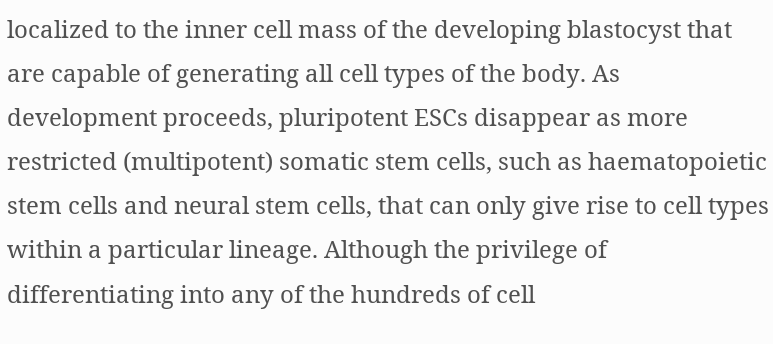localized to the inner cell mass of the developing blastocyst that are capable of generating all cell types of the body. As development proceeds, pluripotent ESCs disappear as more restricted (multipotent) somatic stem cells, such as haematopoietic stem cells and neural stem cells, that can only give rise to cell types within a particular lineage. Although the privilege of differentiating into any of the hundreds of cell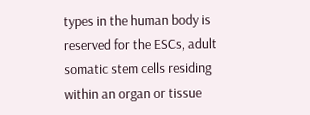types in the human body is reserved for the ESCs, adult somatic stem cells residing within an organ or tissue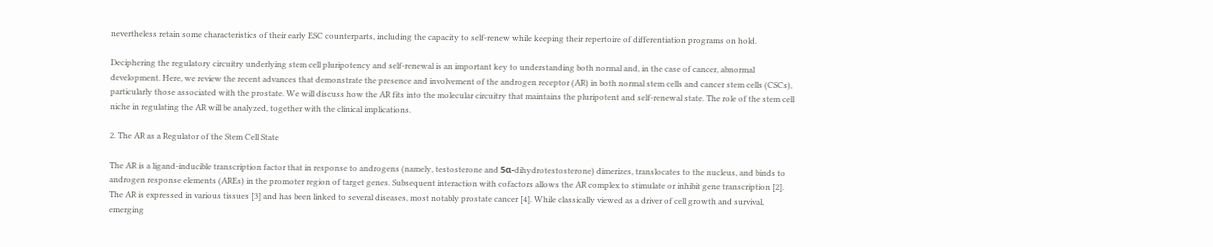nevertheless retain some characteristics of their early ESC counterparts, including the capacity to self-renew while keeping their repertoire of differentiation programs on hold.

Deciphering the regulatory circuitry underlying stem cell pluripotency and self-renewal is an important key to understanding both normal and, in the case of cancer, abnormal development. Here, we review the recent advances that demonstrate the presence and involvement of the androgen receptor (AR) in both normal stem cells and cancer stem cells (CSCs), particularly those associated with the prostate. We will discuss how the AR fits into the molecular circuitry that maintains the pluripotent and self-renewal state. The role of the stem cell niche in regulating the AR will be analyzed, together with the clinical implications.

2. The AR as a Regulator of the Stem Cell State

The AR is a ligand-inducible transcription factor that in response to androgens (namely, testosterone and 5α-dihydrotestosterone) dimerizes, translocates to the nucleus, and binds to androgen response elements (AREs) in the promoter region of target genes. Subsequent interaction with cofactors allows the AR complex to stimulate or inhibit gene transcription [2]. The AR is expressed in various tissues [3] and has been linked to several diseases, most notably prostate cancer [4]. While classically viewed as a driver of cell growth and survival, emerging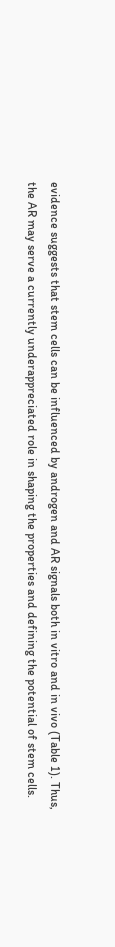evidence suggests that stem cells can be influenced by androgen and AR signals both in vitro and in vivo (Table 1). Thus, the AR may serve a currently underappreciated role in shaping the properties and defining the potential of stem cells.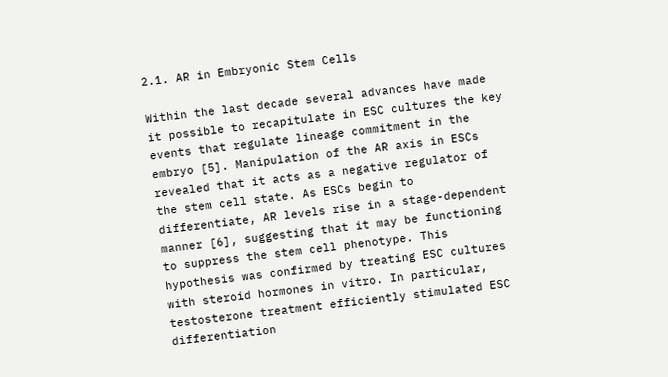2.1. AR in Embryonic Stem Cells

Within the last decade several advances have made it possible to recapitulate in ESC cultures the key events that regulate lineage commitment in the embryo [5]. Manipulation of the AR axis in ESCs revealed that it acts as a negative regulator of the stem cell state. As ESCs begin to differentiate, AR levels rise in a stage-dependent manner [6], suggesting that it may be functioning to suppress the stem cell phenotype. This hypothesis was confirmed by treating ESC cultures with steroid hormones in vitro. In particular, testosterone treatment efficiently stimulated ESC differentiation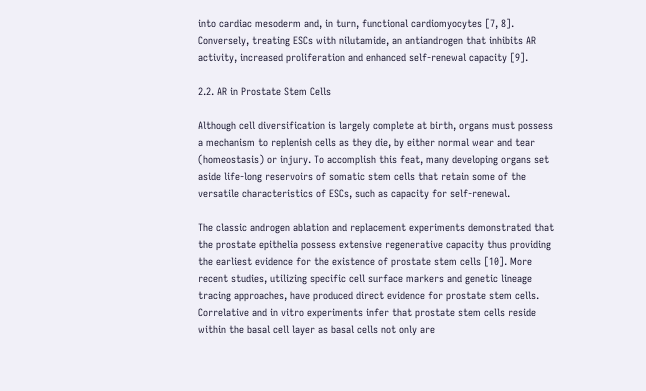into cardiac mesoderm and, in turn, functional cardiomyocytes [7, 8]. Conversely, treating ESCs with nilutamide, an antiandrogen that inhibits AR activity, increased proliferation and enhanced self-renewal capacity [9].

2.2. AR in Prostate Stem Cells

Although cell diversification is largely complete at birth, organs must possess a mechanism to replenish cells as they die, by either normal wear and tear (homeostasis) or injury. To accomplish this feat, many developing organs set aside life-long reservoirs of somatic stem cells that retain some of the versatile characteristics of ESCs, such as capacity for self-renewal.

The classic androgen ablation and replacement experiments demonstrated that the prostate epithelia possess extensive regenerative capacity thus providing the earliest evidence for the existence of prostate stem cells [10]. More recent studies, utilizing specific cell surface markers and genetic lineage tracing approaches, have produced direct evidence for prostate stem cells. Correlative and in vitro experiments infer that prostate stem cells reside within the basal cell layer as basal cells not only are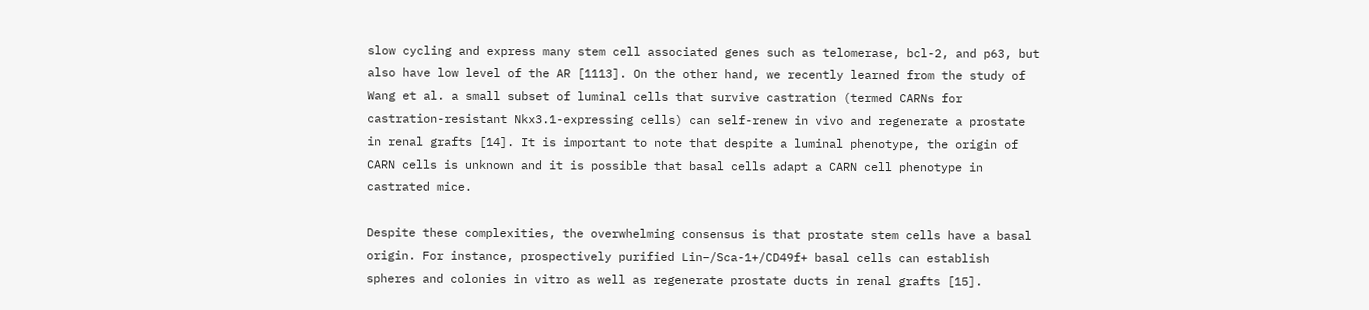slow cycling and express many stem cell associated genes such as telomerase, bcl-2, and p63, but also have low level of the AR [1113]. On the other hand, we recently learned from the study of Wang et al. a small subset of luminal cells that survive castration (termed CARNs for castration-resistant Nkx3.1-expressing cells) can self-renew in vivo and regenerate a prostate in renal grafts [14]. It is important to note that despite a luminal phenotype, the origin of CARN cells is unknown and it is possible that basal cells adapt a CARN cell phenotype in castrated mice.

Despite these complexities, the overwhelming consensus is that prostate stem cells have a basal origin. For instance, prospectively purified Lin−/Sca-1+/CD49f+ basal cells can establish spheres and colonies in vitro as well as regenerate prostate ducts in renal grafts [15].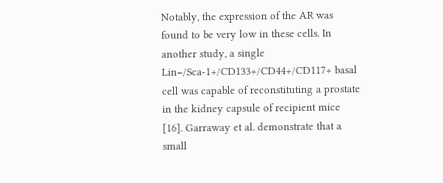Notably, the expression of the AR was found to be very low in these cells. In another study, a single Lin−/Sca-1+/CD133+/CD44+/CD117+ basal cell was capable of reconstituting a prostate in the kidney capsule of recipient mice [16]. Garraway et al. demonstrate that a small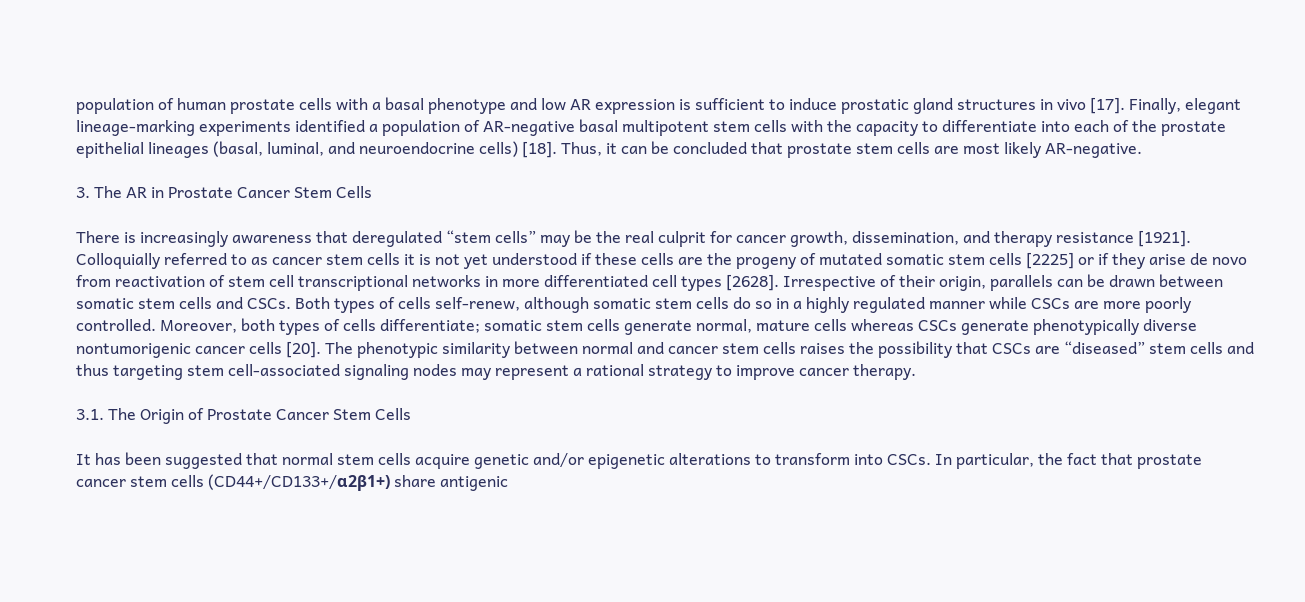population of human prostate cells with a basal phenotype and low AR expression is sufficient to induce prostatic gland structures in vivo [17]. Finally, elegant lineage-marking experiments identified a population of AR-negative basal multipotent stem cells with the capacity to differentiate into each of the prostate epithelial lineages (basal, luminal, and neuroendocrine cells) [18]. Thus, it can be concluded that prostate stem cells are most likely AR-negative.

3. The AR in Prostate Cancer Stem Cells

There is increasingly awareness that deregulated “stem cells” may be the real culprit for cancer growth, dissemination, and therapy resistance [1921]. Colloquially referred to as cancer stem cells it is not yet understood if these cells are the progeny of mutated somatic stem cells [2225] or if they arise de novo from reactivation of stem cell transcriptional networks in more differentiated cell types [2628]. Irrespective of their origin, parallels can be drawn between somatic stem cells and CSCs. Both types of cells self-renew, although somatic stem cells do so in a highly regulated manner while CSCs are more poorly controlled. Moreover, both types of cells differentiate; somatic stem cells generate normal, mature cells whereas CSCs generate phenotypically diverse nontumorigenic cancer cells [20]. The phenotypic similarity between normal and cancer stem cells raises the possibility that CSCs are “diseased” stem cells and thus targeting stem cell-associated signaling nodes may represent a rational strategy to improve cancer therapy.

3.1. The Origin of Prostate Cancer Stem Cells

It has been suggested that normal stem cells acquire genetic and/or epigenetic alterations to transform into CSCs. In particular, the fact that prostate cancer stem cells (CD44+/CD133+/α2β1+) share antigenic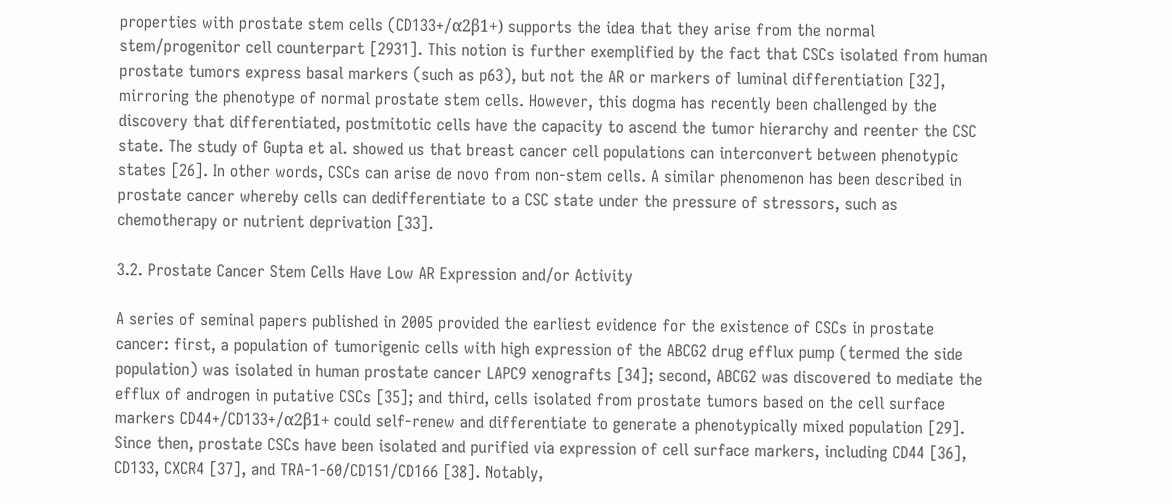properties with prostate stem cells (CD133+/α2β1+) supports the idea that they arise from the normal stem/progenitor cell counterpart [2931]. This notion is further exemplified by the fact that CSCs isolated from human prostate tumors express basal markers (such as p63), but not the AR or markers of luminal differentiation [32], mirroring the phenotype of normal prostate stem cells. However, this dogma has recently been challenged by the discovery that differentiated, postmitotic cells have the capacity to ascend the tumor hierarchy and reenter the CSC state. The study of Gupta et al. showed us that breast cancer cell populations can interconvert between phenotypic states [26]. In other words, CSCs can arise de novo from non-stem cells. A similar phenomenon has been described in prostate cancer whereby cells can dedifferentiate to a CSC state under the pressure of stressors, such as chemotherapy or nutrient deprivation [33].

3.2. Prostate Cancer Stem Cells Have Low AR Expression and/or Activity

A series of seminal papers published in 2005 provided the earliest evidence for the existence of CSCs in prostate cancer: first, a population of tumorigenic cells with high expression of the ABCG2 drug efflux pump (termed the side population) was isolated in human prostate cancer LAPC9 xenografts [34]; second, ABCG2 was discovered to mediate the efflux of androgen in putative CSCs [35]; and third, cells isolated from prostate tumors based on the cell surface markers CD44+/CD133+/α2β1+ could self-renew and differentiate to generate a phenotypically mixed population [29]. Since then, prostate CSCs have been isolated and purified via expression of cell surface markers, including CD44 [36], CD133, CXCR4 [37], and TRA-1-60/CD151/CD166 [38]. Notably,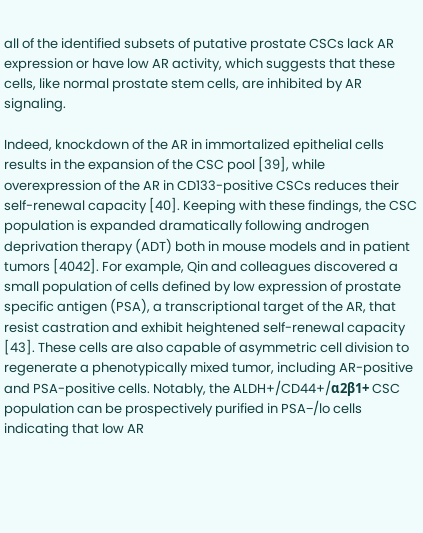all of the identified subsets of putative prostate CSCs lack AR expression or have low AR activity, which suggests that these cells, like normal prostate stem cells, are inhibited by AR signaling.

Indeed, knockdown of the AR in immortalized epithelial cells results in the expansion of the CSC pool [39], while overexpression of the AR in CD133-positive CSCs reduces their self-renewal capacity [40]. Keeping with these findings, the CSC population is expanded dramatically following androgen deprivation therapy (ADT) both in mouse models and in patient tumors [4042]. For example, Qin and colleagues discovered a small population of cells defined by low expression of prostate specific antigen (PSA), a transcriptional target of the AR, that resist castration and exhibit heightened self-renewal capacity [43]. These cells are also capable of asymmetric cell division to regenerate a phenotypically mixed tumor, including AR-positive and PSA-positive cells. Notably, the ALDH+/CD44+/α2β1+ CSC population can be prospectively purified in PSA−/lo cells indicating that low AR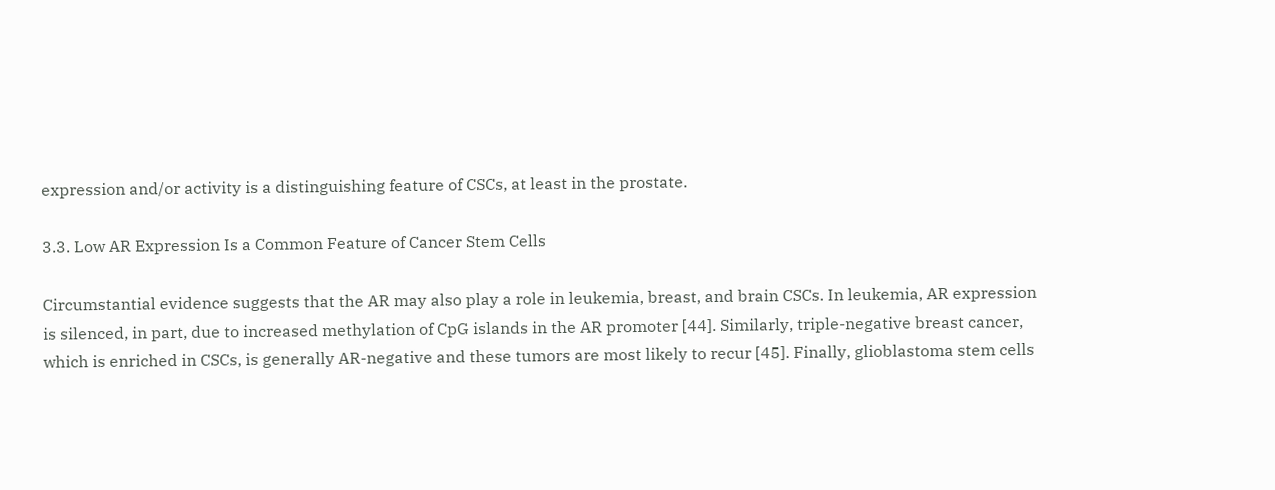expression and/or activity is a distinguishing feature of CSCs, at least in the prostate.

3.3. Low AR Expression Is a Common Feature of Cancer Stem Cells

Circumstantial evidence suggests that the AR may also play a role in leukemia, breast, and brain CSCs. In leukemia, AR expression is silenced, in part, due to increased methylation of CpG islands in the AR promoter [44]. Similarly, triple-negative breast cancer, which is enriched in CSCs, is generally AR-negative and these tumors are most likely to recur [45]. Finally, glioblastoma stem cells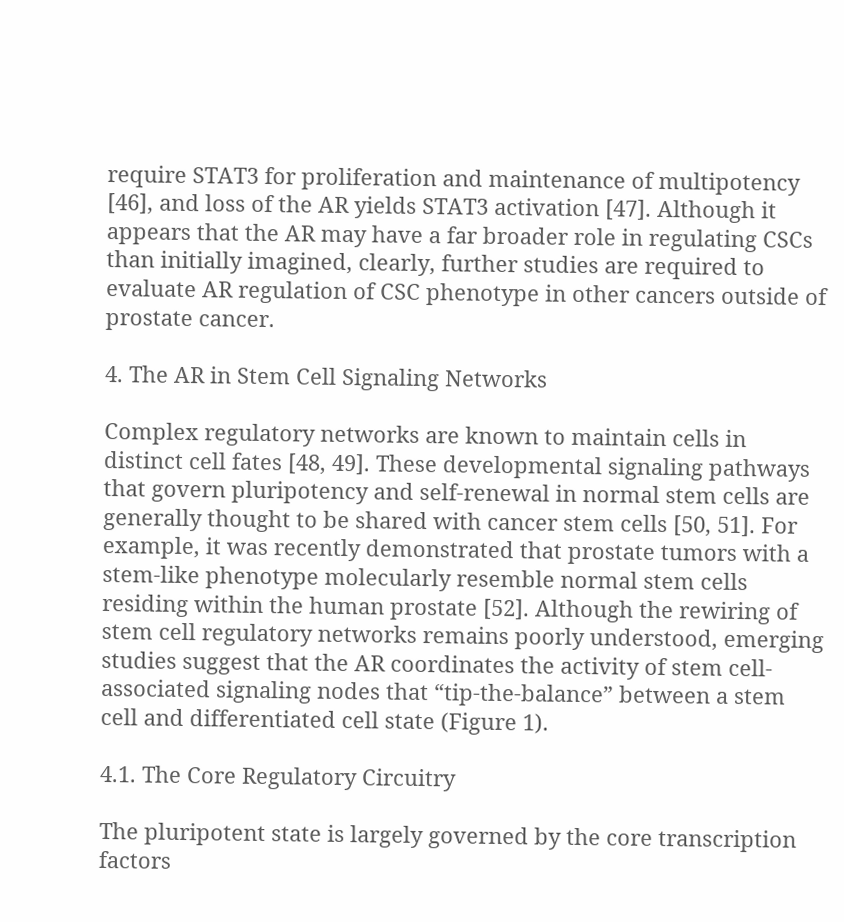require STAT3 for proliferation and maintenance of multipotency [46], and loss of the AR yields STAT3 activation [47]. Although it appears that the AR may have a far broader role in regulating CSCs than initially imagined, clearly, further studies are required to evaluate AR regulation of CSC phenotype in other cancers outside of prostate cancer.

4. The AR in Stem Cell Signaling Networks

Complex regulatory networks are known to maintain cells in distinct cell fates [48, 49]. These developmental signaling pathways that govern pluripotency and self-renewal in normal stem cells are generally thought to be shared with cancer stem cells [50, 51]. For example, it was recently demonstrated that prostate tumors with a stem-like phenotype molecularly resemble normal stem cells residing within the human prostate [52]. Although the rewiring of stem cell regulatory networks remains poorly understood, emerging studies suggest that the AR coordinates the activity of stem cell-associated signaling nodes that “tip-the-balance” between a stem cell and differentiated cell state (Figure 1).

4.1. The Core Regulatory Circuitry

The pluripotent state is largely governed by the core transcription factors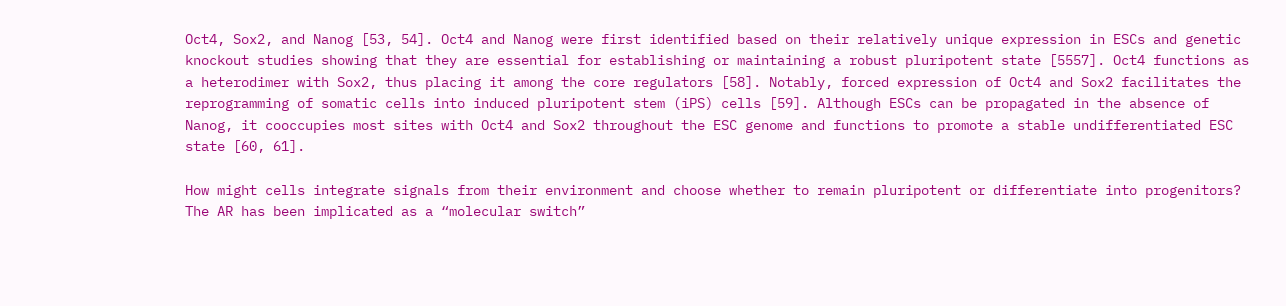Oct4, Sox2, and Nanog [53, 54]. Oct4 and Nanog were first identified based on their relatively unique expression in ESCs and genetic knockout studies showing that they are essential for establishing or maintaining a robust pluripotent state [5557]. Oct4 functions as a heterodimer with Sox2, thus placing it among the core regulators [58]. Notably, forced expression of Oct4 and Sox2 facilitates the reprogramming of somatic cells into induced pluripotent stem (iPS) cells [59]. Although ESCs can be propagated in the absence of Nanog, it cooccupies most sites with Oct4 and Sox2 throughout the ESC genome and functions to promote a stable undifferentiated ESC state [60, 61].

How might cells integrate signals from their environment and choose whether to remain pluripotent or differentiate into progenitors? The AR has been implicated as a “molecular switch”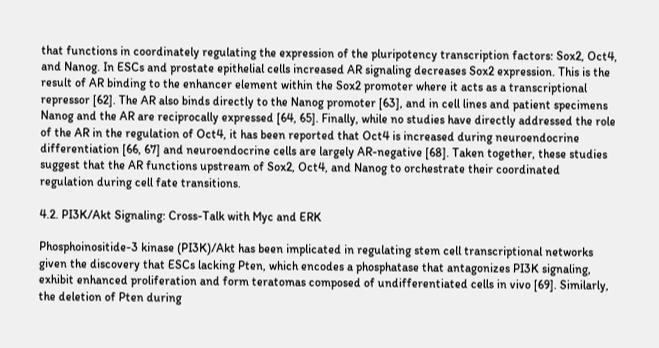that functions in coordinately regulating the expression of the pluripotency transcription factors: Sox2, Oct4, and Nanog. In ESCs and prostate epithelial cells increased AR signaling decreases Sox2 expression. This is the result of AR binding to the enhancer element within the Sox2 promoter where it acts as a transcriptional repressor [62]. The AR also binds directly to the Nanog promoter [63], and in cell lines and patient specimens Nanog and the AR are reciprocally expressed [64, 65]. Finally, while no studies have directly addressed the role of the AR in the regulation of Oct4, it has been reported that Oct4 is increased during neuroendocrine differentiation [66, 67] and neuroendocrine cells are largely AR-negative [68]. Taken together, these studies suggest that the AR functions upstream of Sox2, Oct4, and Nanog to orchestrate their coordinated regulation during cell fate transitions.

4.2. PI3K/Akt Signaling: Cross-Talk with Myc and ERK

Phosphoinositide-3 kinase (PI3K)/Akt has been implicated in regulating stem cell transcriptional networks given the discovery that ESCs lacking Pten, which encodes a phosphatase that antagonizes PI3K signaling, exhibit enhanced proliferation and form teratomas composed of undifferentiated cells in vivo [69]. Similarly, the deletion of Pten during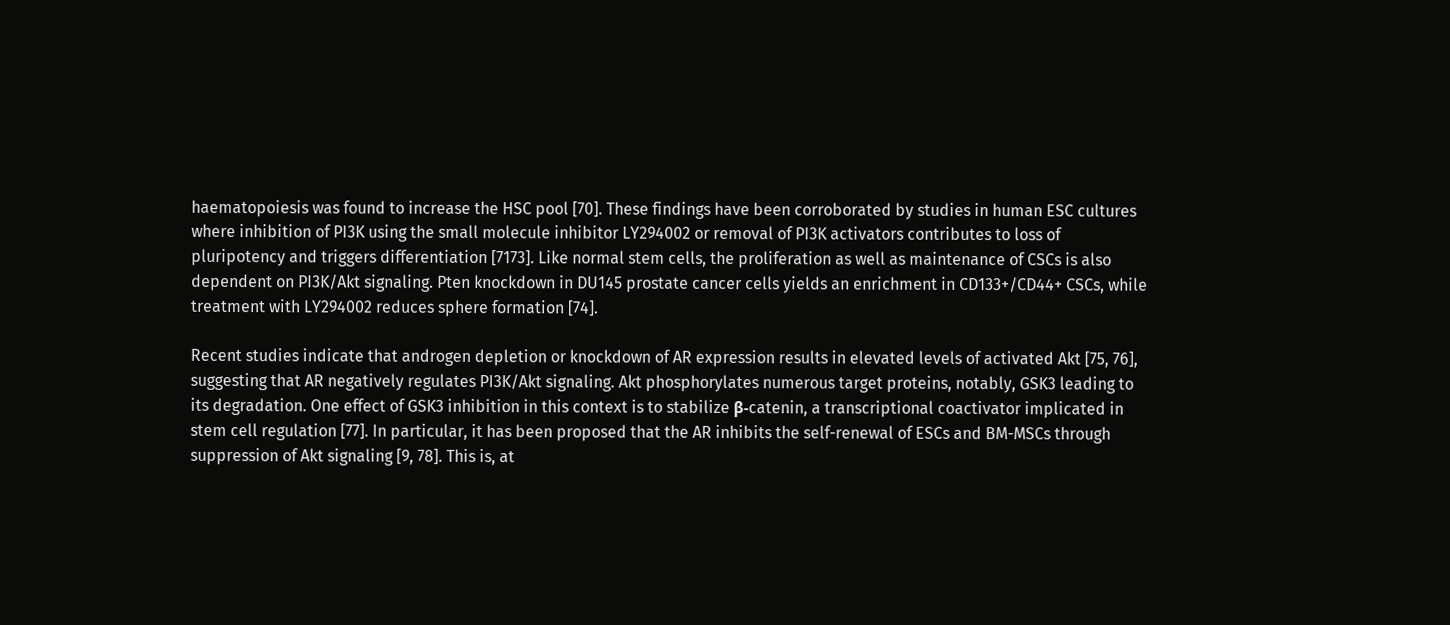haematopoiesis was found to increase the HSC pool [70]. These findings have been corroborated by studies in human ESC cultures where inhibition of PI3K using the small molecule inhibitor LY294002 or removal of PI3K activators contributes to loss of pluripotency and triggers differentiation [7173]. Like normal stem cells, the proliferation as well as maintenance of CSCs is also dependent on PI3K/Akt signaling. Pten knockdown in DU145 prostate cancer cells yields an enrichment in CD133+/CD44+ CSCs, while treatment with LY294002 reduces sphere formation [74].

Recent studies indicate that androgen depletion or knockdown of AR expression results in elevated levels of activated Akt [75, 76], suggesting that AR negatively regulates PI3K/Akt signaling. Akt phosphorylates numerous target proteins, notably, GSK3 leading to its degradation. One effect of GSK3 inhibition in this context is to stabilize β-catenin, a transcriptional coactivator implicated in stem cell regulation [77]. In particular, it has been proposed that the AR inhibits the self-renewal of ESCs and BM-MSCs through suppression of Akt signaling [9, 78]. This is, at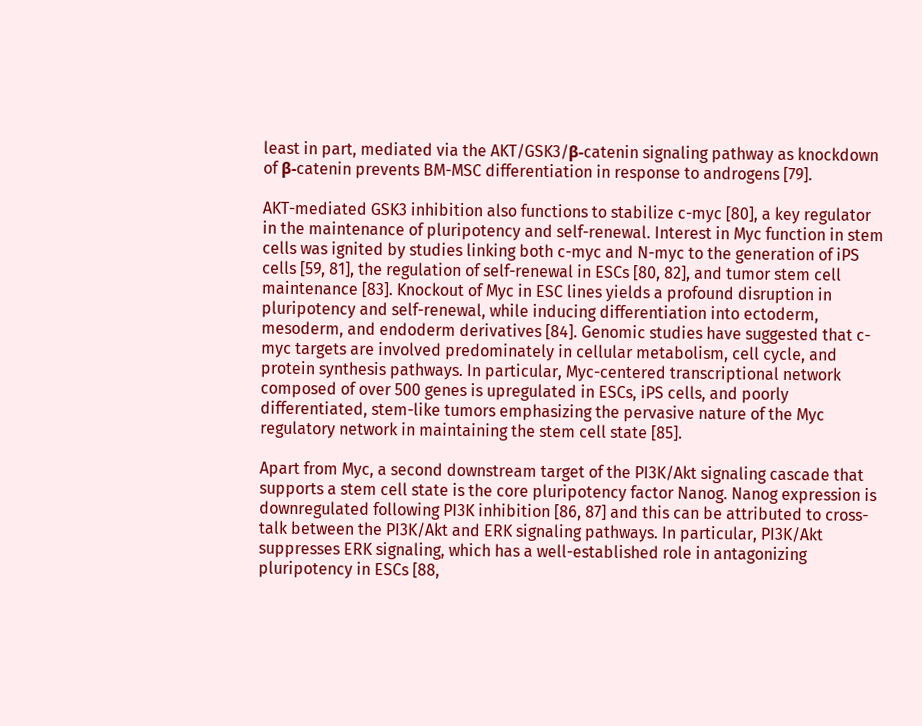least in part, mediated via the AKT/GSK3/β-catenin signaling pathway as knockdown of β-catenin prevents BM-MSC differentiation in response to androgens [79].

AKT-mediated GSK3 inhibition also functions to stabilize c-myc [80], a key regulator in the maintenance of pluripotency and self-renewal. Interest in Myc function in stem cells was ignited by studies linking both c-myc and N-myc to the generation of iPS cells [59, 81], the regulation of self-renewal in ESCs [80, 82], and tumor stem cell maintenance [83]. Knockout of Myc in ESC lines yields a profound disruption in pluripotency and self-renewal, while inducing differentiation into ectoderm, mesoderm, and endoderm derivatives [84]. Genomic studies have suggested that c-myc targets are involved predominately in cellular metabolism, cell cycle, and protein synthesis pathways. In particular, Myc-centered transcriptional network composed of over 500 genes is upregulated in ESCs, iPS cells, and poorly differentiated, stem-like tumors emphasizing the pervasive nature of the Myc regulatory network in maintaining the stem cell state [85].

Apart from Myc, a second downstream target of the PI3K/Akt signaling cascade that supports a stem cell state is the core pluripotency factor Nanog. Nanog expression is downregulated following PI3K inhibition [86, 87] and this can be attributed to cross-talk between the PI3K/Akt and ERK signaling pathways. In particular, PI3K/Akt suppresses ERK signaling, which has a well-established role in antagonizing pluripotency in ESCs [88,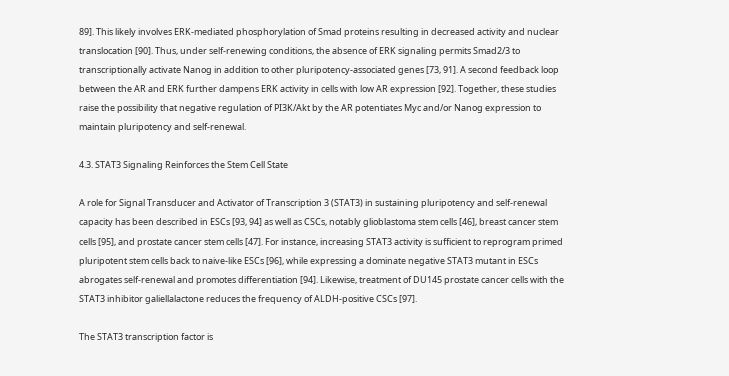89]. This likely involves ERK-mediated phosphorylation of Smad proteins resulting in decreased activity and nuclear translocation [90]. Thus, under self-renewing conditions, the absence of ERK signaling permits Smad2/3 to transcriptionally activate Nanog in addition to other pluripotency-associated genes [73, 91]. A second feedback loop between the AR and ERK further dampens ERK activity in cells with low AR expression [92]. Together, these studies raise the possibility that negative regulation of PI3K/Akt by the AR potentiates Myc and/or Nanog expression to maintain pluripotency and self-renewal.

4.3. STAT3 Signaling Reinforces the Stem Cell State

A role for Signal Transducer and Activator of Transcription 3 (STAT3) in sustaining pluripotency and self-renewal capacity has been described in ESCs [93, 94] as well as CSCs, notably glioblastoma stem cells [46], breast cancer stem cells [95], and prostate cancer stem cells [47]. For instance, increasing STAT3 activity is sufficient to reprogram primed pluripotent stem cells back to naive-like ESCs [96], while expressing a dominate negative STAT3 mutant in ESCs abrogates self-renewal and promotes differentiation [94]. Likewise, treatment of DU145 prostate cancer cells with the STAT3 inhibitor galiellalactone reduces the frequency of ALDH-positive CSCs [97].

The STAT3 transcription factor is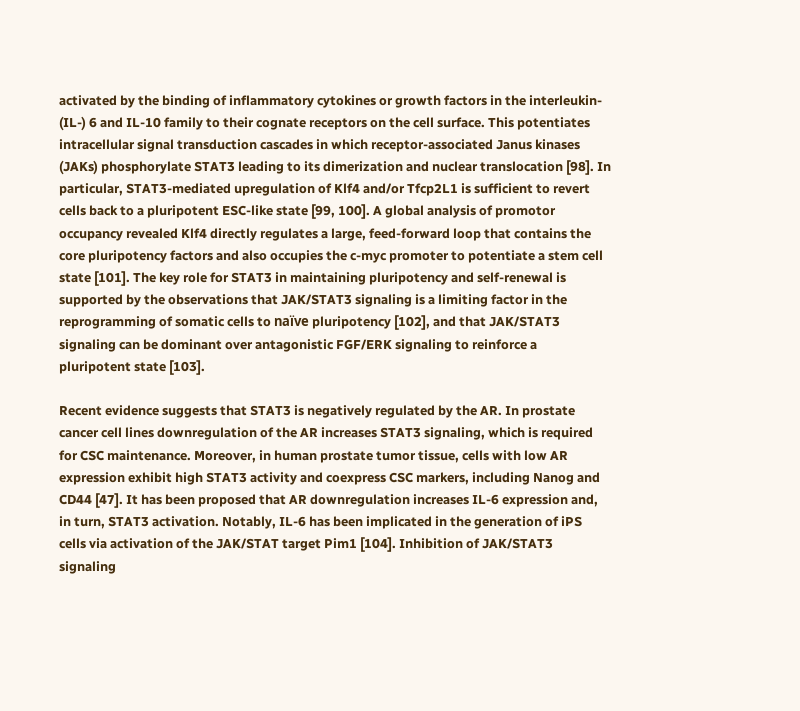activated by the binding of inflammatory cytokines or growth factors in the interleukin- (IL-) 6 and IL-10 family to their cognate receptors on the cell surface. This potentiates intracellular signal transduction cascades in which receptor-associated Janus kinases (JAKs) phosphorylate STAT3 leading to its dimerization and nuclear translocation [98]. In particular, STAT3-mediated upregulation of Klf4 and/or Tfcp2L1 is sufficient to revert cells back to a pluripotent ESC-like state [99, 100]. A global analysis of promotor occupancy revealed Klf4 directly regulates a large, feed-forward loop that contains the core pluripotency factors and also occupies the c-myc promoter to potentiate a stem cell state [101]. The key role for STAT3 in maintaining pluripotency and self-renewal is supported by the observations that JAK/STAT3 signaling is a limiting factor in the reprogramming of somatic cells to naïve pluripotency [102], and that JAK/STAT3 signaling can be dominant over antagonistic FGF/ERK signaling to reinforce a pluripotent state [103].

Recent evidence suggests that STAT3 is negatively regulated by the AR. In prostate cancer cell lines downregulation of the AR increases STAT3 signaling, which is required for CSC maintenance. Moreover, in human prostate tumor tissue, cells with low AR expression exhibit high STAT3 activity and coexpress CSC markers, including Nanog and CD44 [47]. It has been proposed that AR downregulation increases IL-6 expression and, in turn, STAT3 activation. Notably, IL-6 has been implicated in the generation of iPS cells via activation of the JAK/STAT target Pim1 [104]. Inhibition of JAK/STAT3 signaling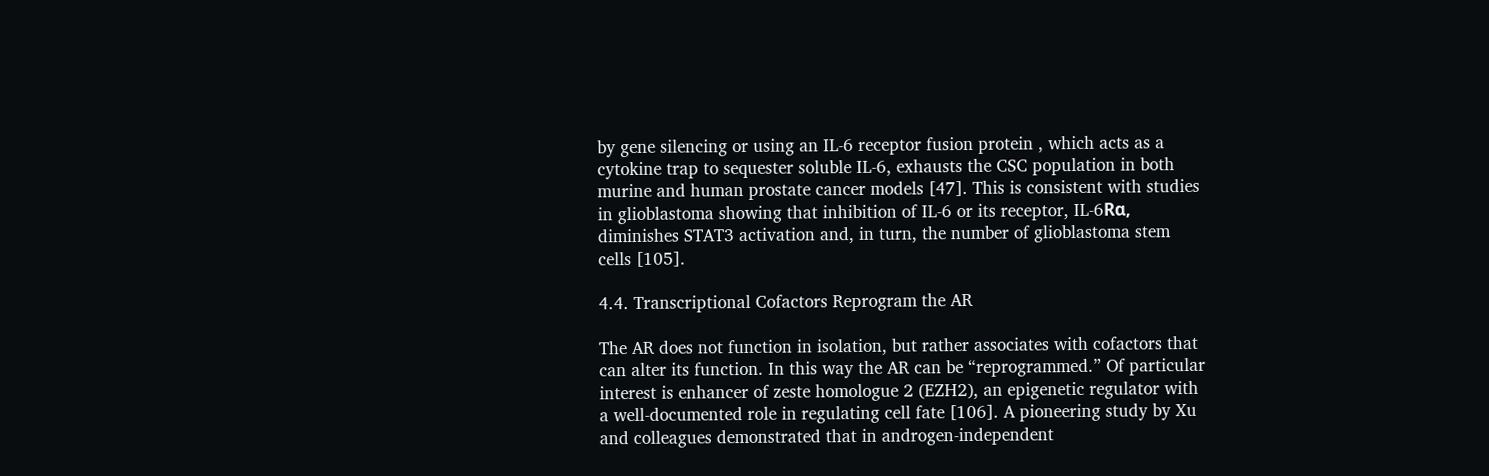by gene silencing or using an IL-6 receptor fusion protein , which acts as a cytokine trap to sequester soluble IL-6, exhausts the CSC population in both murine and human prostate cancer models [47]. This is consistent with studies in glioblastoma showing that inhibition of IL-6 or its receptor, IL-6Rα, diminishes STAT3 activation and, in turn, the number of glioblastoma stem cells [105].

4.4. Transcriptional Cofactors Reprogram the AR

The AR does not function in isolation, but rather associates with cofactors that can alter its function. In this way the AR can be “reprogrammed.” Of particular interest is enhancer of zeste homologue 2 (EZH2), an epigenetic regulator with a well-documented role in regulating cell fate [106]. A pioneering study by Xu and colleagues demonstrated that in androgen-independent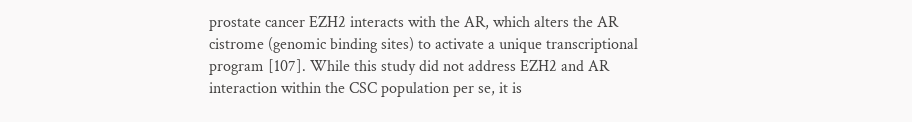prostate cancer EZH2 interacts with the AR, which alters the AR cistrome (genomic binding sites) to activate a unique transcriptional program [107]. While this study did not address EZH2 and AR interaction within the CSC population per se, it is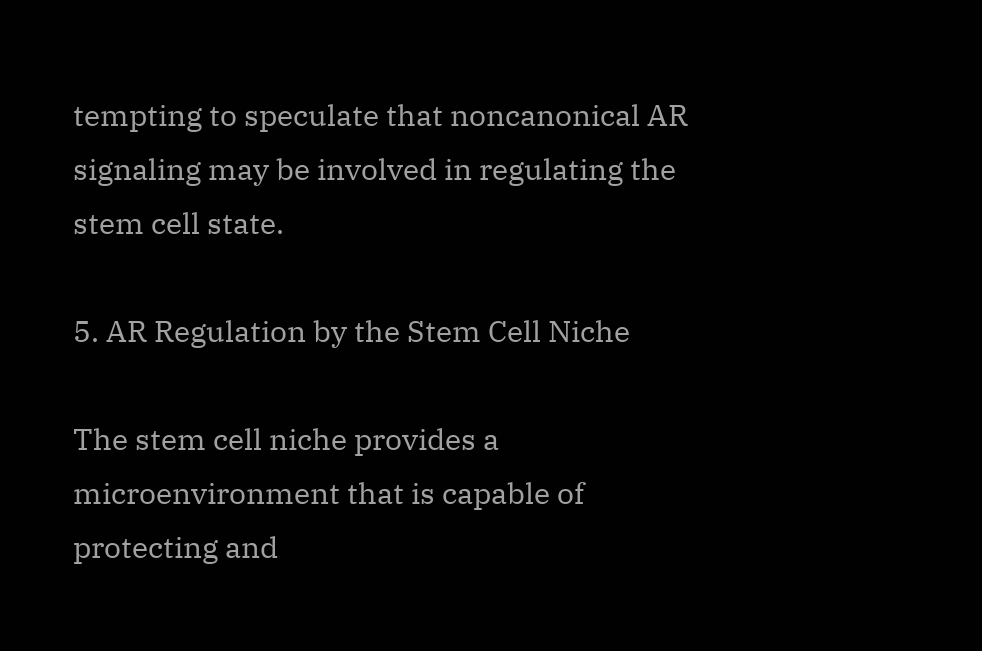tempting to speculate that noncanonical AR signaling may be involved in regulating the stem cell state.

5. AR Regulation by the Stem Cell Niche

The stem cell niche provides a microenvironment that is capable of protecting and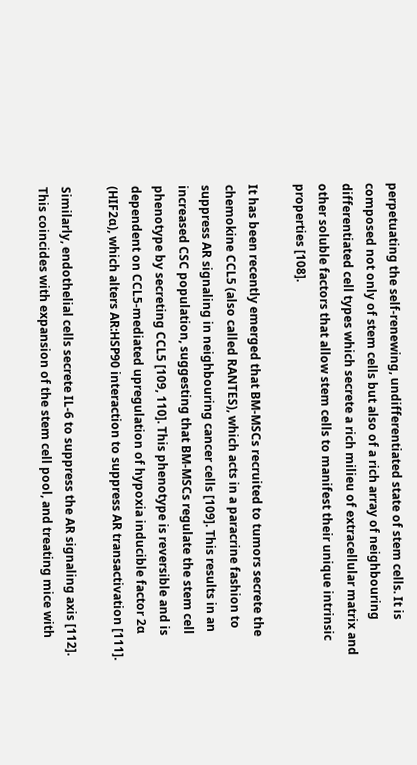perpetuating the self-renewing, undifferentiated state of stem cells. It is composed not only of stem cells but also of a rich array of neighbouring differentiated cell types which secrete a rich milieu of extracellular matrix and other soluble factors that allow stem cells to manifest their unique intrinsic properties [108].

It has been recently emerged that BM-MSCs recruited to tumors secrete the chemokine CCL5 (also called RANTES), which acts in a paracrine fashion to suppress AR signaling in neighbouring cancer cells [109]. This results in an increased CSC population, suggesting that BM-MSCs regulate the stem cell phenotype by secreting CCL5 [109, 110]. This phenotype is reversible and is dependent on CCL5-mediated upregulation of hypoxia inducible factor 2α (HIF2α), which alters AR:HSP90 interaction to suppress AR transactivation [111].

Similarly, endothelial cells secrete IL-6 to suppress the AR signaling axis [112]. This coincides with expansion of the stem cell pool, and treating mice with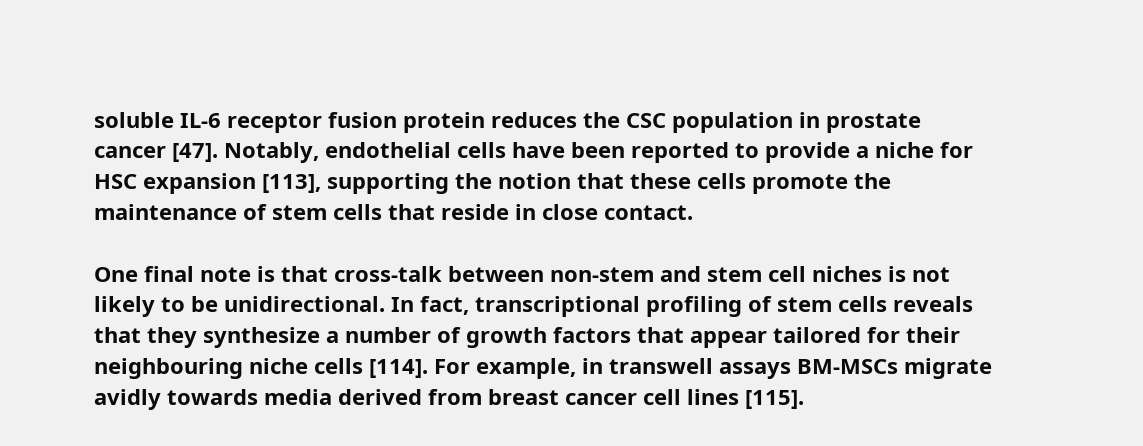soluble IL-6 receptor fusion protein reduces the CSC population in prostate cancer [47]. Notably, endothelial cells have been reported to provide a niche for HSC expansion [113], supporting the notion that these cells promote the maintenance of stem cells that reside in close contact.

One final note is that cross-talk between non-stem and stem cell niches is not likely to be unidirectional. In fact, transcriptional profiling of stem cells reveals that they synthesize a number of growth factors that appear tailored for their neighbouring niche cells [114]. For example, in transwell assays BM-MSCs migrate avidly towards media derived from breast cancer cell lines [115].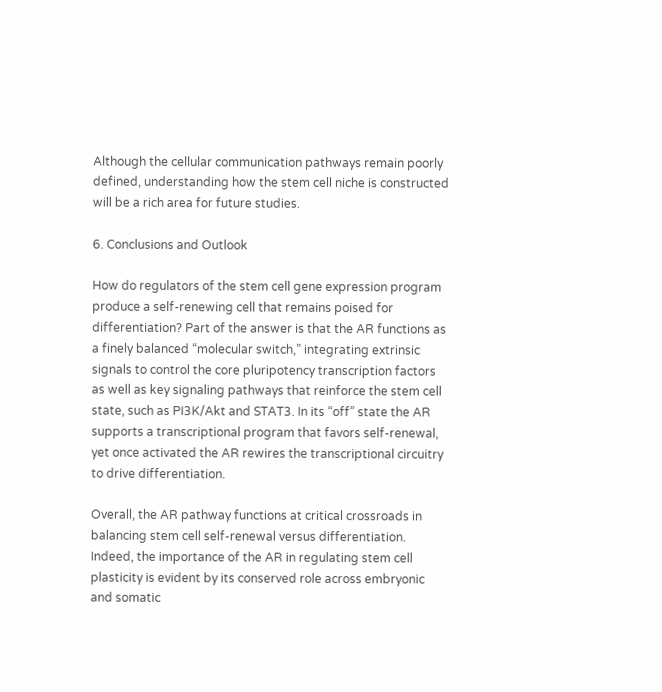Although the cellular communication pathways remain poorly defined, understanding how the stem cell niche is constructed will be a rich area for future studies.

6. Conclusions and Outlook

How do regulators of the stem cell gene expression program produce a self-renewing cell that remains poised for differentiation? Part of the answer is that the AR functions as a finely balanced “molecular switch,” integrating extrinsic signals to control the core pluripotency transcription factors as well as key signaling pathways that reinforce the stem cell state, such as PI3K/Akt and STAT3. In its “off” state the AR supports a transcriptional program that favors self-renewal, yet once activated the AR rewires the transcriptional circuitry to drive differentiation.

Overall, the AR pathway functions at critical crossroads in balancing stem cell self-renewal versus differentiation. Indeed, the importance of the AR in regulating stem cell plasticity is evident by its conserved role across embryonic and somatic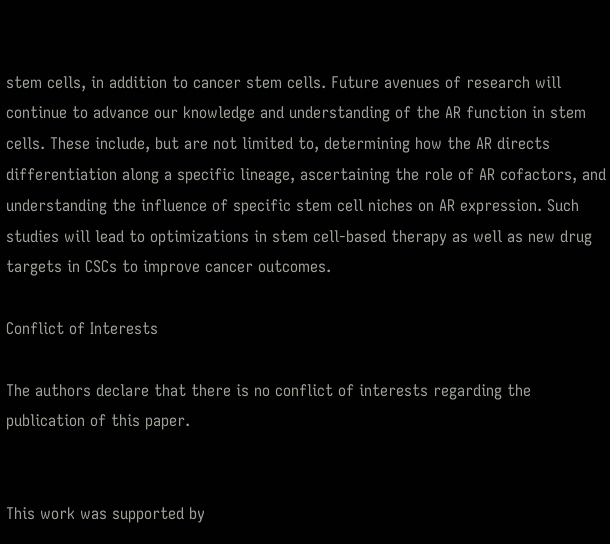stem cells, in addition to cancer stem cells. Future avenues of research will continue to advance our knowledge and understanding of the AR function in stem cells. These include, but are not limited to, determining how the AR directs differentiation along a specific lineage, ascertaining the role of AR cofactors, and understanding the influence of specific stem cell niches on AR expression. Such studies will lead to optimizations in stem cell-based therapy as well as new drug targets in CSCs to improve cancer outcomes.

Conflict of Interests

The authors declare that there is no conflict of interests regarding the publication of this paper.


This work was supported by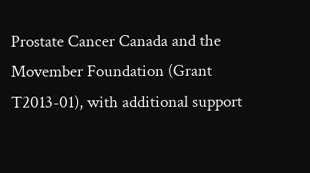Prostate Cancer Canada and the Movember Foundation (Grant T2013-01), with additional support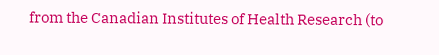from the Canadian Institutes of Health Research (to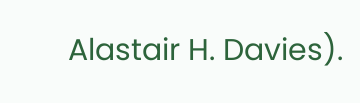Alastair H. Davies).